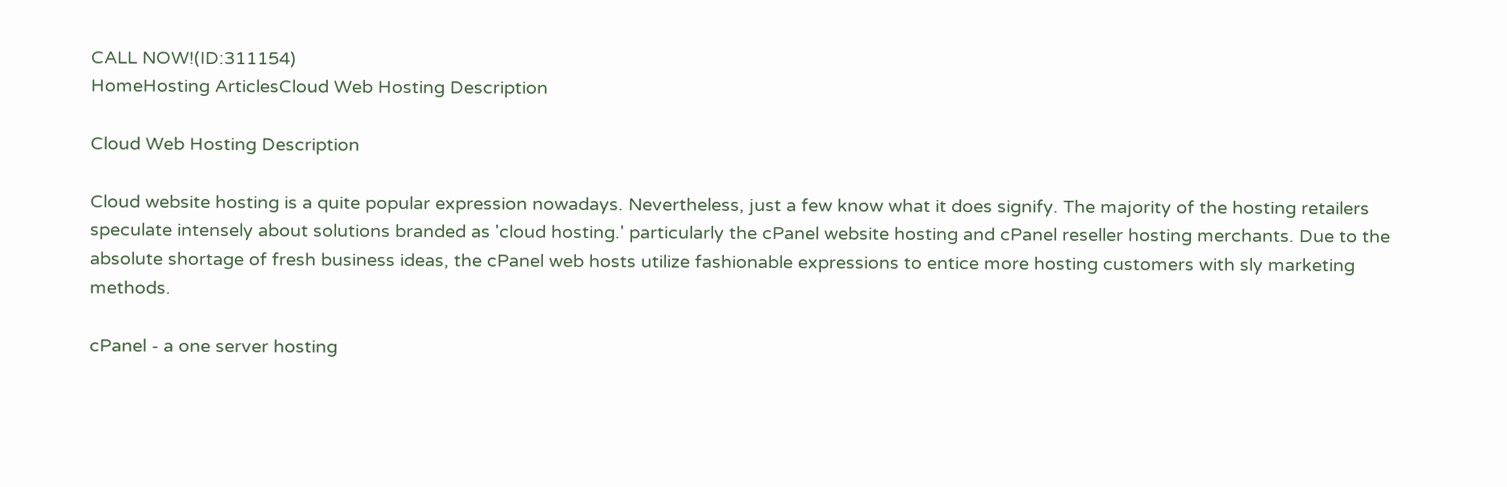CALL NOW!(ID:311154)
HomeHosting ArticlesCloud Web Hosting Description

Cloud Web Hosting Description

Cloud website hosting is a quite popular expression nowadays. Nevertheless, just a few know what it does signify. The majority of the hosting retailers speculate intensely about solutions branded as 'cloud hosting.' particularly the cPanel website hosting and cPanel reseller hosting merchants. Due to the absolute shortage of fresh business ideas, the cPanel web hosts utilize fashionable expressions to entice more hosting customers with sly marketing methods.

cPanel - a one server hosting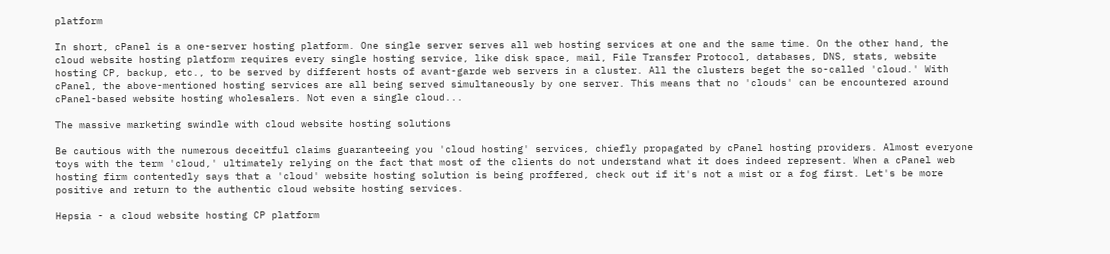platform

In short, cPanel is a one-server hosting platform. One single server serves all web hosting services at one and the same time. On the other hand, the cloud website hosting platform requires every single hosting service, like disk space, mail, File Transfer Protocol, databases, DNS, stats, website hosting CP, backup, etc., to be served by different hosts of avant-garde web servers in a cluster. All the clusters beget the so-called 'cloud.' With cPanel, the above-mentioned hosting services are all being served simultaneously by one server. This means that no 'clouds' can be encountered around cPanel-based website hosting wholesalers. Not even a single cloud...

The massive marketing swindle with cloud website hosting solutions

Be cautious with the numerous deceitful claims guaranteeing you 'cloud hosting' services, chiefly propagated by cPanel hosting providers. Almost everyone toys with the term 'cloud,' ultimately relying on the fact that most of the clients do not understand what it does indeed represent. When a cPanel web hosting firm contentedly says that a 'cloud' website hosting solution is being proffered, check out if it's not a mist or a fog first. Let's be more positive and return to the authentic cloud website hosting services.

Hepsia - a cloud website hosting CP platform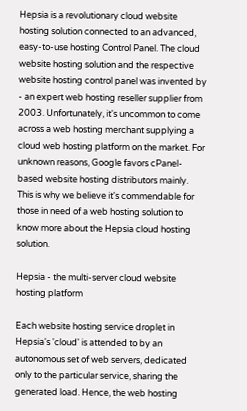Hepsia is a revolutionary cloud website hosting solution connected to an advanced, easy-to-use hosting Control Panel. The cloud website hosting solution and the respective website hosting control panel was invented by - an expert web hosting reseller supplier from 2003. Unfortunately, it's uncommon to come across a web hosting merchant supplying a cloud web hosting platform on the market. For unknown reasons, Google favors cPanel-based website hosting distributors mainly. This is why we believe it's commendable for those in need of a web hosting solution to know more about the Hepsia cloud hosting solution.

Hepsia - the multi-server cloud website hosting platform

Each website hosting service droplet in Hepsia's 'cloud' is attended to by an autonomous set of web servers, dedicated only to the particular service, sharing the generated load. Hence, the web hosting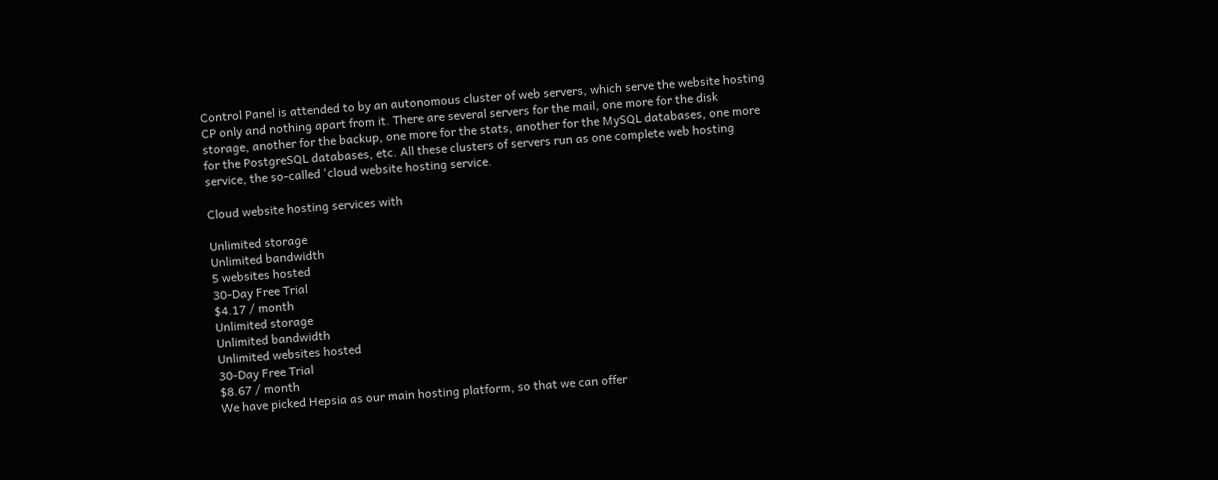Control Panel is attended to by an autonomous cluster of web servers, which serve the website hosting CP only and nothing apart from it. There are several servers for the mail, one more for the disk storage, another for the backup, one more for the stats, another for the MySQL databases, one more for the PostgreSQL databases, etc. All these clusters of servers run as one complete web hosting service, the so-called 'cloud website hosting service.

Cloud website hosting services with

Unlimited storage
Unlimited bandwidth
5 websites hosted
30-Day Free Trial
$4.17 / month
Unlimited storage
Unlimited bandwidth
Unlimited websites hosted
30-Day Free Trial
$8.67 / month
We have picked Hepsia as our main hosting platform, so that we can offer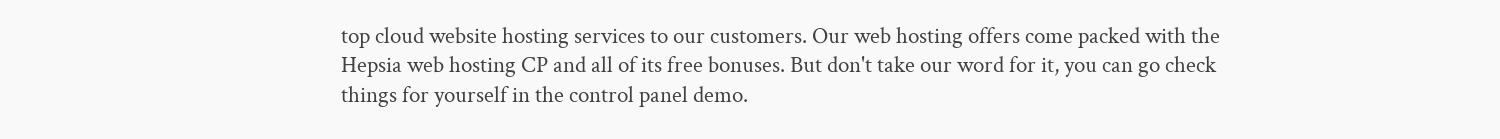top cloud website hosting services to our customers. Our web hosting offers come packed with the Hepsia web hosting CP and all of its free bonuses. But don't take our word for it, you can go check things for yourself in the control panel demo.